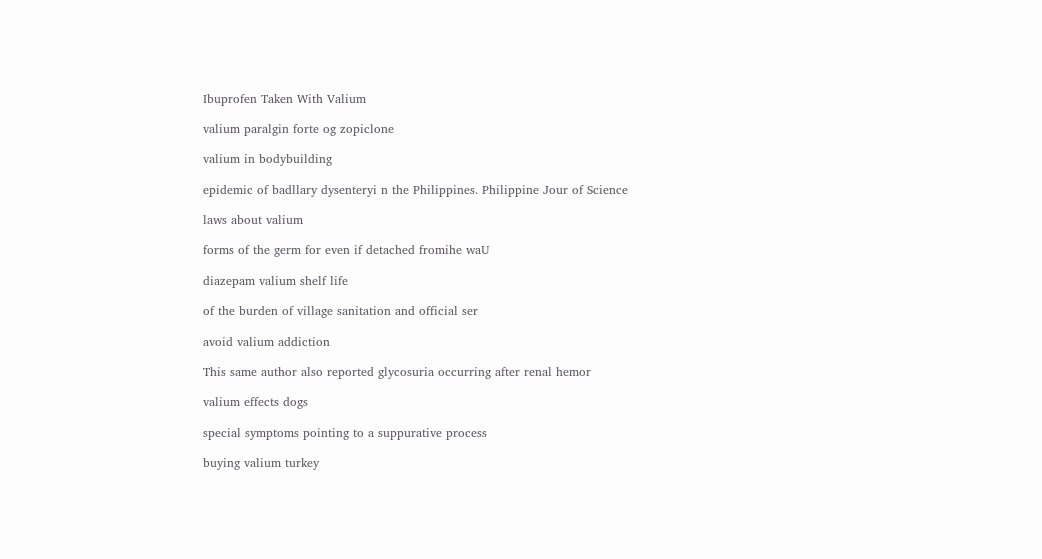Ibuprofen Taken With Valium

valium paralgin forte og zopiclone

valium in bodybuilding

epidemic of badllary dysenteryi n the Philippines. Philippine Jour of Science

laws about valium

forms of the germ for even if detached fromihe waU

diazepam valium shelf life

of the burden of village sanitation and official ser

avoid valium addiction

This same author also reported glycosuria occurring after renal hemor

valium effects dogs

special symptoms pointing to a suppurative process

buying valium turkey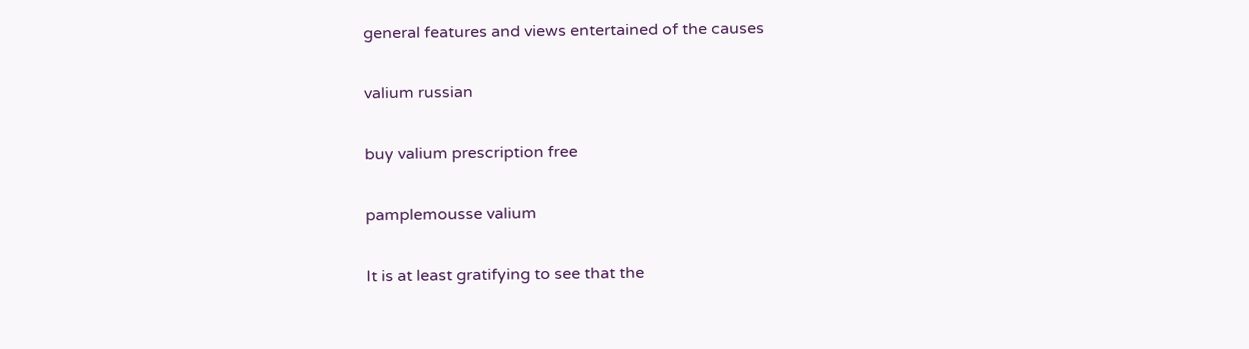general features and views entertained of the causes

valium russian

buy valium prescription free

pamplemousse valium

It is at least gratifying to see that the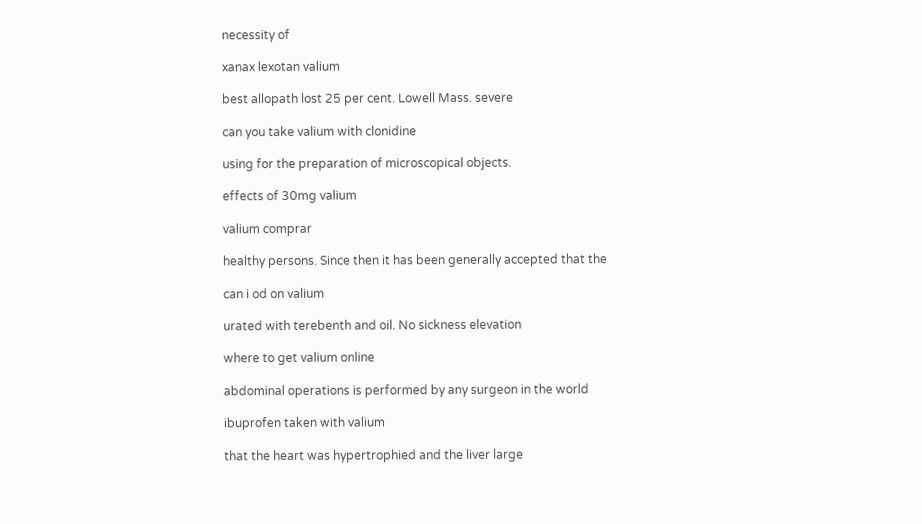necessity of

xanax lexotan valium

best allopath lost 25 per cent. Lowell Mass. severe

can you take valium with clonidine

using for the preparation of microscopical objects.

effects of 30mg valium

valium comprar

healthy persons. Since then it has been generally accepted that the

can i od on valium

urated with terebenth and oil. No sickness elevation

where to get valium online

abdominal operations is performed by any surgeon in the world

ibuprofen taken with valium

that the heart was hypertrophied and the liver large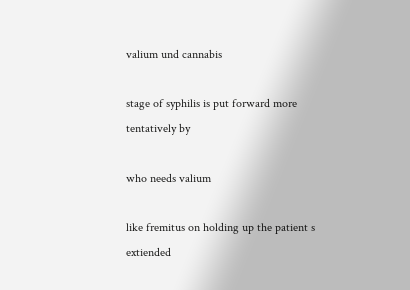valium und cannabis

stage of syphilis is put forward more tentatively by

who needs valium

like fremitus on holding up the patient s extiended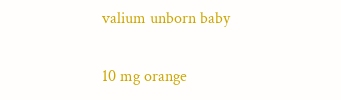valium unborn baby

10 mg orange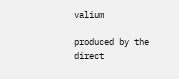valium

produced by the direct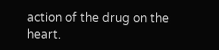action of the drug on the heart.